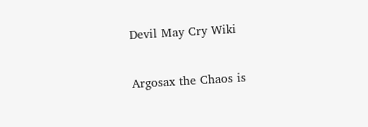Devil May Cry Wiki

Argosax the Chaos is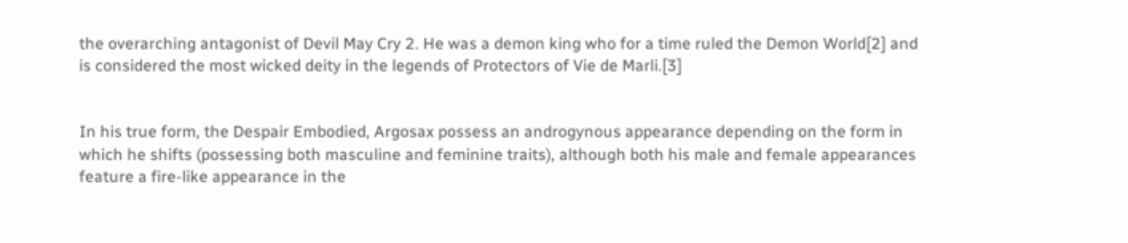the overarching antagonist of Devil May Cry 2. He was a demon king who for a time ruled the Demon World[2] and is considered the most wicked deity in the legends of Protectors of Vie de Marli.[3]


In his true form, the Despair Embodied, Argosax possess an androgynous appearance depending on the form in which he shifts (possessing both masculine and feminine traits), although both his male and female appearances feature a fire-like appearance in the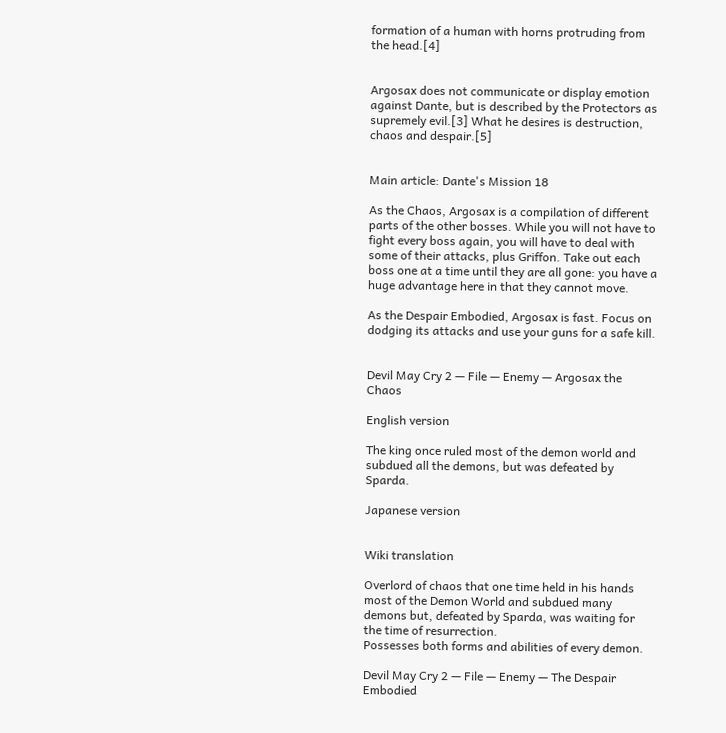formation of a human with horns protruding from the head.[4]


Argosax does not communicate or display emotion against Dante, but is described by the Protectors as supremely evil.[3] What he desires is destruction, chaos and despair.[5]


Main article: Dante's Mission 18

As the Chaos, Argosax is a compilation of different parts of the other bosses. While you will not have to fight every boss again, you will have to deal with some of their attacks, plus Griffon. Take out each boss one at a time until they are all gone: you have a huge advantage here in that they cannot move.

As the Despair Embodied, Argosax is fast. Focus on dodging its attacks and use your guns for a safe kill.


Devil May Cry 2 — File — Enemy — Argosax the Chaos

English version

The king once ruled most of the demon world and subdued all the demons, but was defeated by Sparda.

Japanese version


Wiki translation

Overlord of chaos that one time held in his hands most of the Demon World and subdued many demons but, defeated by Sparda, was waiting for the time of resurrection.
Possesses both forms and abilities of every demon.

Devil May Cry 2 — File — Enemy — The Despair Embodied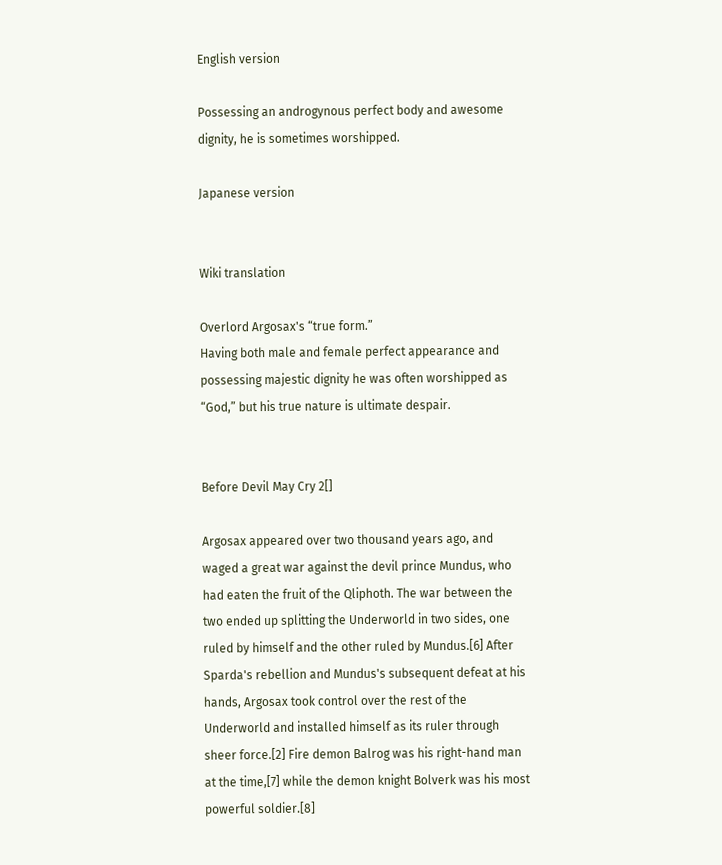English version

Possessing an androgynous perfect body and awesome dignity, he is sometimes worshipped.

Japanese version


Wiki translation

Overlord Argosax's “true form.”
Having both male and female perfect appearance and possessing majestic dignity he was often worshipped as “God,” but his true nature is ultimate despair.


Before Devil May Cry 2[]

Argosax appeared over two thousand years ago, and waged a great war against the devil prince Mundus, who had eaten the fruit of the Qliphoth. The war between the two ended up splitting the Underworld in two sides, one ruled by himself and the other ruled by Mundus.[6] After Sparda's rebellion and Mundus's subsequent defeat at his hands, Argosax took control over the rest of the Underworld and installed himself as its ruler through sheer force.[2] Fire demon Balrog was his right-hand man at the time,[7] while the demon knight Bolverk was his most powerful soldier.[8]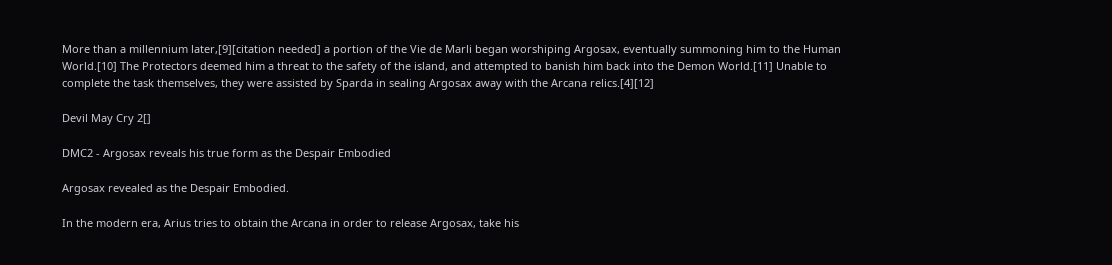More than a millennium later,[9][citation needed] a portion of the Vie de Marli began worshiping Argosax, eventually summoning him to the Human World.[10] The Protectors deemed him a threat to the safety of the island, and attempted to banish him back into the Demon World.[11] Unable to complete the task themselves, they were assisted by Sparda in sealing Argosax away with the Arcana relics.[4][12]

Devil May Cry 2[]

DMC2 - Argosax reveals his true form as the Despair Embodied

Argosax revealed as the Despair Embodied.

In the modern era, Arius tries to obtain the Arcana in order to release Argosax, take his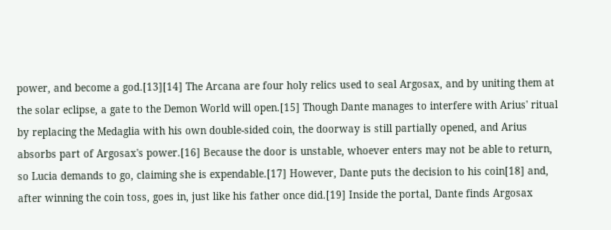power, and become a god.[13][14] The Arcana are four holy relics used to seal Argosax, and by uniting them at the solar eclipse, a gate to the Demon World will open.[15] Though Dante manages to interfere with Arius' ritual by replacing the Medaglia with his own double-sided coin, the doorway is still partially opened, and Arius absorbs part of Argosax's power.[16] Because the door is unstable, whoever enters may not be able to return, so Lucia demands to go, claiming she is expendable.[17] However, Dante puts the decision to his coin[18] and, after winning the coin toss, goes in, just like his father once did.[19] Inside the portal, Dante finds Argosax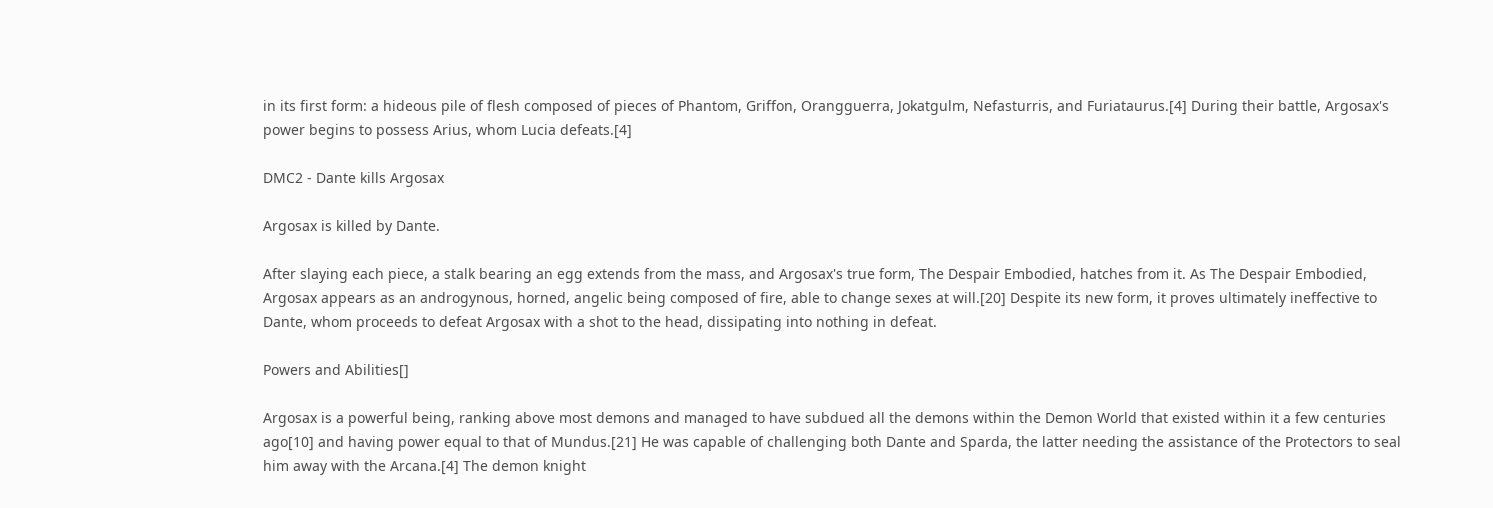in its first form: a hideous pile of flesh composed of pieces of Phantom, Griffon, Orangguerra, Jokatgulm, Nefasturris, and Furiataurus.[4] During their battle, Argosax's power begins to possess Arius, whom Lucia defeats.[4]

DMC2 - Dante kills Argosax

Argosax is killed by Dante.

After slaying each piece, a stalk bearing an egg extends from the mass, and Argosax's true form, The Despair Embodied, hatches from it. As The Despair Embodied, Argosax appears as an androgynous, horned, angelic being composed of fire, able to change sexes at will.[20] Despite its new form, it proves ultimately ineffective to Dante, whom proceeds to defeat Argosax with a shot to the head, dissipating into nothing in defeat.

Powers and Abilities[]

Argosax is a powerful being, ranking above most demons and managed to have subdued all the demons within the Demon World that existed within it a few centuries ago[10] and having power equal to that of Mundus.[21] He was capable of challenging both Dante and Sparda, the latter needing the assistance of the Protectors to seal him away with the Arcana.[4] The demon knight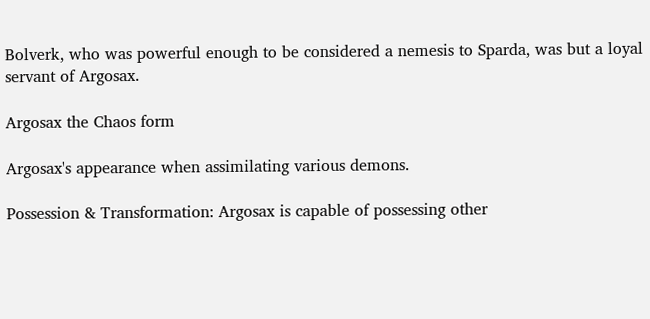Bolverk, who was powerful enough to be considered a nemesis to Sparda, was but a loyal servant of Argosax.

Argosax the Chaos form

Argosax's appearance when assimilating various demons.

Possession & Transformation: Argosax is capable of possessing other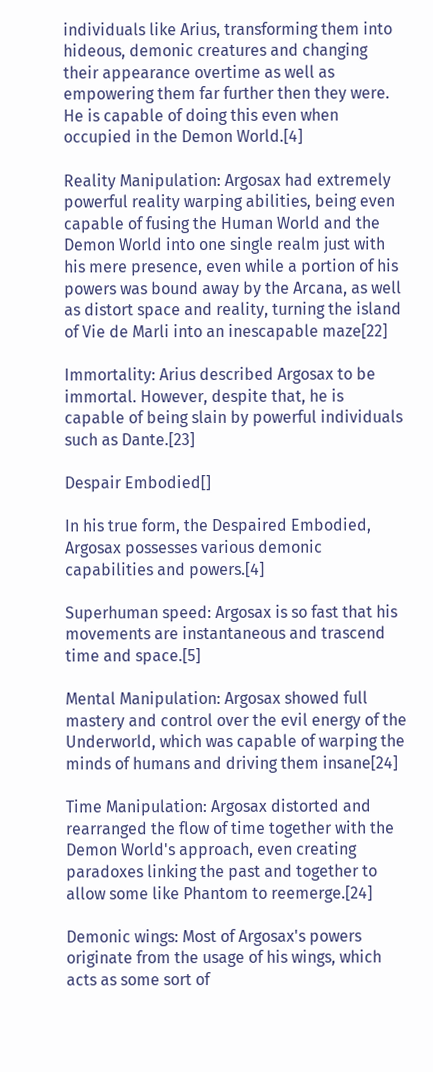individuals like Arius, transforming them into hideous, demonic creatures and changing their appearance overtime as well as empowering them far further then they were. He is capable of doing this even when occupied in the Demon World.[4]

Reality Manipulation: Argosax had extremely powerful reality warping abilities, being even capable of fusing the Human World and the Demon World into one single realm just with his mere presence, even while a portion of his powers was bound away by the Arcana, as well as distort space and reality, turning the island of Vie de Marli into an inescapable maze[22]

Immortality: Arius described Argosax to be immortal. However, despite that, he is capable of being slain by powerful individuals such as Dante.[23]

Despair Embodied[]

In his true form, the Despaired Embodied, Argosax possesses various demonic capabilities and powers.[4]

Superhuman speed: Argosax is so fast that his movements are instantaneous and trascend time and space.[5]

Mental Manipulation: Argosax showed full mastery and control over the evil energy of the Underworld, which was capable of warping the minds of humans and driving them insane[24]

Time Manipulation: Argosax distorted and rearranged the flow of time together with the Demon World's approach, even creating paradoxes linking the past and together to allow some like Phantom to reemerge.[24]

Demonic wings: Most of Argosax's powers originate from the usage of his wings, which acts as some sort of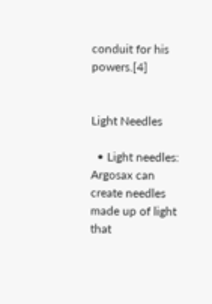conduit for his powers.[4]


Light Needles

  • Light needles: Argosax can create needles made up of light that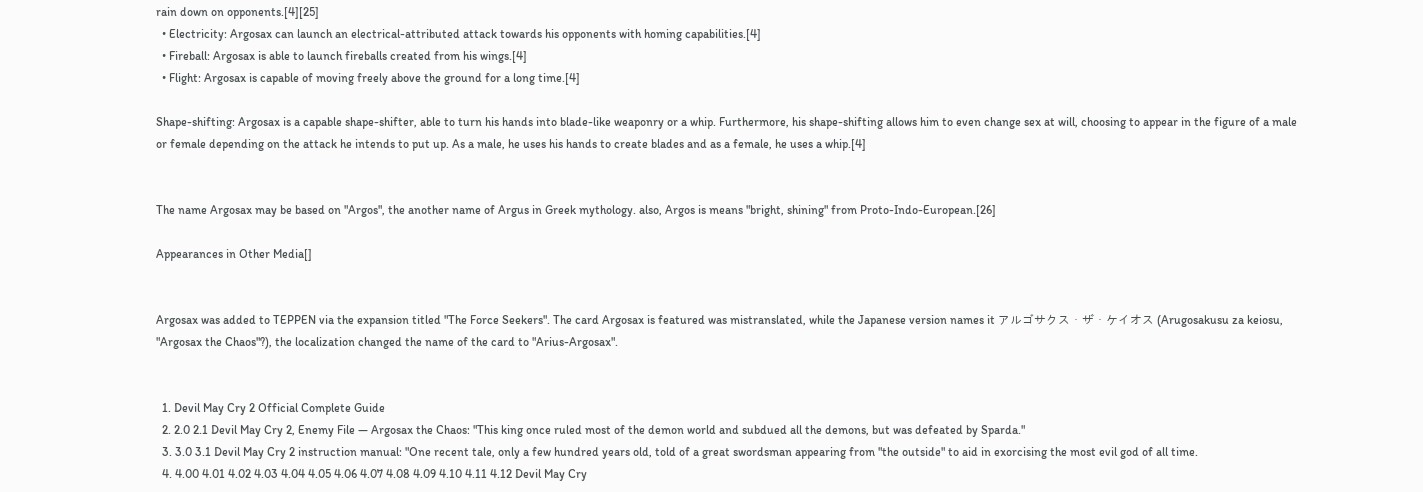rain down on opponents.[4][25]
  • Electricity: Argosax can launch an electrical-attributed attack towards his opponents with homing capabilities.[4]
  • Fireball: Argosax is able to launch fireballs created from his wings.[4]
  • Flight: Argosax is capable of moving freely above the ground for a long time.[4]

Shape-shifting: Argosax is a capable shape-shifter, able to turn his hands into blade-like weaponry or a whip. Furthermore, his shape-shifting allows him to even change sex at will, choosing to appear in the figure of a male or female depending on the attack he intends to put up. As a male, he uses his hands to create blades and as a female, he uses a whip.[4]


The name Argosax may be based on "Argos", the another name of Argus in Greek mythology. also, Argos is means "bright, shining" from Proto-Indo-European.[26]

Appearances in Other Media[]


Argosax was added to TEPPEN via the expansion titled "The Force Seekers". The card Argosax is featured was mistranslated, while the Japanese version names it アルゴサクス・ザ・ケイオス (Arugosakusu za keiosu, "Argosax the Chaos"?), the localization changed the name of the card to "Arius-Argosax".


  1. Devil May Cry 2 Official Complete Guide
  2. 2.0 2.1 Devil May Cry 2, Enemy File — Argosax the Chaos: "This king once ruled most of the demon world and subdued all the demons, but was defeated by Sparda."
  3. 3.0 3.1 Devil May Cry 2 instruction manual: "One recent tale, only a few hundred years old, told of a great swordsman appearing from "the outside" to aid in exorcising the most evil god of all time.
  4. 4.00 4.01 4.02 4.03 4.04 4.05 4.06 4.07 4.08 4.09 4.10 4.11 4.12 Devil May Cry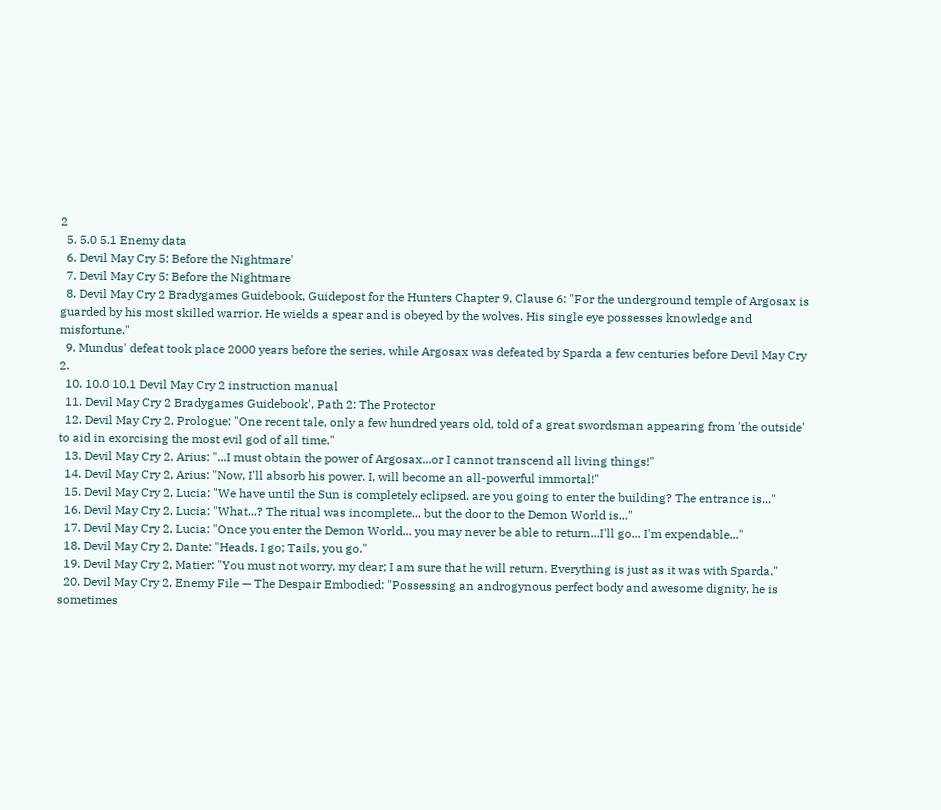2
  5. 5.0 5.1 Enemy data
  6. Devil May Cry 5: Before the Nightmare'
  7. Devil May Cry 5: Before the Nightmare
  8. Devil May Cry 2 Bradygames Guidebook, Guidepost for the Hunters Chapter 9, Clause 6: "For the underground temple of Argosax is guarded by his most skilled warrior. He wields a spear and is obeyed by the wolves. His single eye possesses knowledge and misfortune."
  9. Mundus' defeat took place 2000 years before the series, while Argosax was defeated by Sparda a few centuries before Devil May Cry 2.
  10. 10.0 10.1 Devil May Cry 2 instruction manual
  11. Devil May Cry 2 Bradygames Guidebook', Path 2: The Protector
  12. Devil May Cry 2, Prologue: "One recent tale, only a few hundred years old, told of a great swordsman appearing from 'the outside' to aid in exorcising the most evil god of all time."
  13. Devil May Cry 2, Arius: "...I must obtain the power of Argosax...or I cannot transcend all living things!"
  14. Devil May Cry 2, Arius: "Now, I'll absorb his power. I, will become an all-powerful immortal!"
  15. Devil May Cry 2, Lucia: "We have until the Sun is completely eclipsed. are you going to enter the building? The entrance is..."
  16. Devil May Cry 2, Lucia: "What...? The ritual was incomplete... but the door to the Demon World is..."
  17. Devil May Cry 2, Lucia: "Once you enter the Demon World... you may never be able to return...I'll go... I'm expendable..."
  18. Devil May Cry 2, Dante: "Heads, I go; Tails, you go."
  19. Devil May Cry 2, Matier: "You must not worry, my dear; I am sure that he will return. Everything is just as it was with Sparda."
  20. Devil May Cry 2, Enemy File — The Despair Embodied: "Possessing an androgynous perfect body and awesome dignity, he is sometimes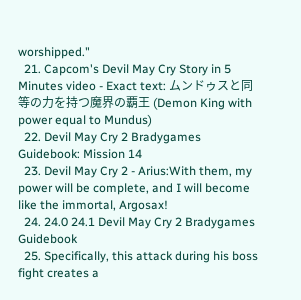worshipped."
  21. Capcom's Devil May Cry Story in 5 Minutes video - Exact text: ムンドゥスと同等の力を持つ魔界の覇王 (Demon King with power equal to Mundus)
  22. Devil May Cry 2 Bradygames Guidebook: Mission 14
  23. Devil May Cry 2 - Arius:With them, my power will be complete, and I will become like the immortal, Argosax!
  24. 24.0 24.1 Devil May Cry 2 Bradygames Guidebook
  25. Specifically, this attack during his boss fight creates a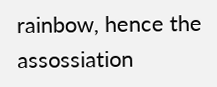rainbow, hence the assossiation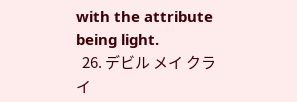with the attribute being light.
  26. デビル メイ クライ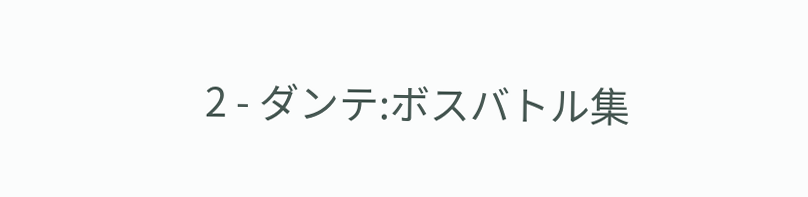2 - ダンテ:ボスバトル集